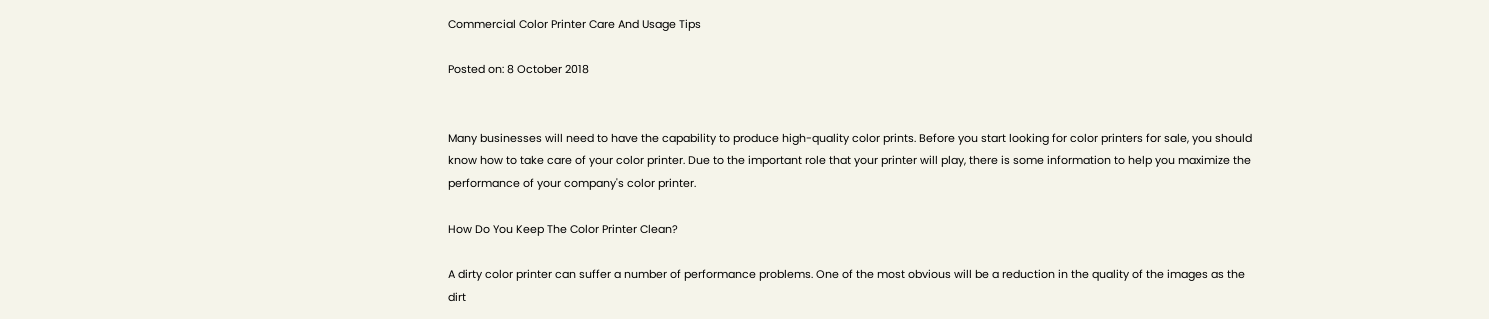Commercial Color Printer Care And Usage Tips

Posted on: 8 October 2018


Many businesses will need to have the capability to produce high-quality color prints. Before you start looking for color printers for sale, you should know how to take care of your color printer. Due to the important role that your printer will play, there is some information to help you maximize the performance of your company's color printer.

How Do You Keep The Color Printer Clean?

A dirty color printer can suffer a number of performance problems. One of the most obvious will be a reduction in the quality of the images as the dirt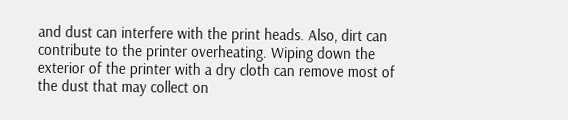and dust can interfere with the print heads. Also, dirt can contribute to the printer overheating. Wiping down the exterior of the printer with a dry cloth can remove most of the dust that may collect on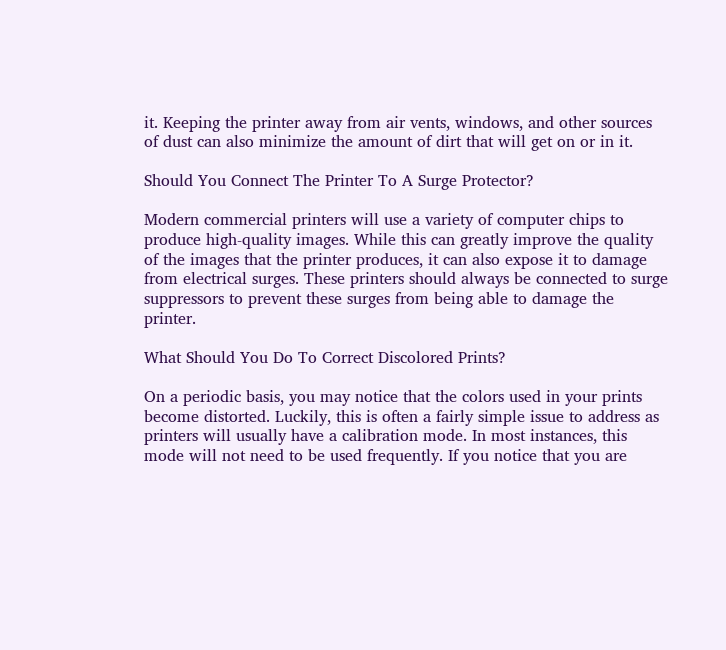it. Keeping the printer away from air vents, windows, and other sources of dust can also minimize the amount of dirt that will get on or in it.

Should You Connect The Printer To A Surge Protector?

Modern commercial printers will use a variety of computer chips to produce high-quality images. While this can greatly improve the quality of the images that the printer produces, it can also expose it to damage from electrical surges. These printers should always be connected to surge suppressors to prevent these surges from being able to damage the printer.

What Should You Do To Correct Discolored Prints?

On a periodic basis, you may notice that the colors used in your prints become distorted. Luckily, this is often a fairly simple issue to address as printers will usually have a calibration mode. In most instances, this mode will not need to be used frequently. If you notice that you are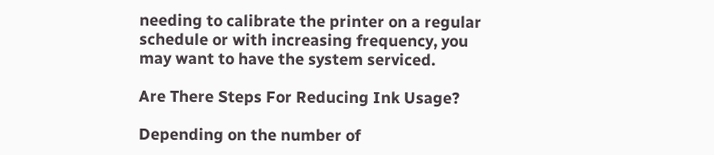needing to calibrate the printer on a regular schedule or with increasing frequency, you may want to have the system serviced.

Are There Steps For Reducing Ink Usage?

Depending on the number of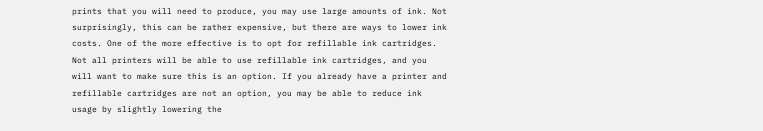prints that you will need to produce, you may use large amounts of ink. Not surprisingly, this can be rather expensive, but there are ways to lower ink costs. One of the more effective is to opt for refillable ink cartridges. Not all printers will be able to use refillable ink cartridges, and you will want to make sure this is an option. If you already have a printer and refillable cartridges are not an option, you may be able to reduce ink usage by slightly lowering the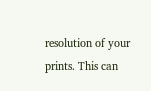resolution of your prints. This can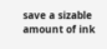save a sizable amount of ink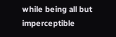while being all but imperceptible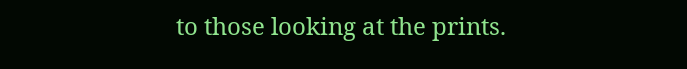to those looking at the prints.